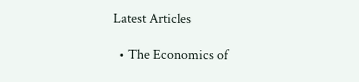Latest Articles

  • The Economics of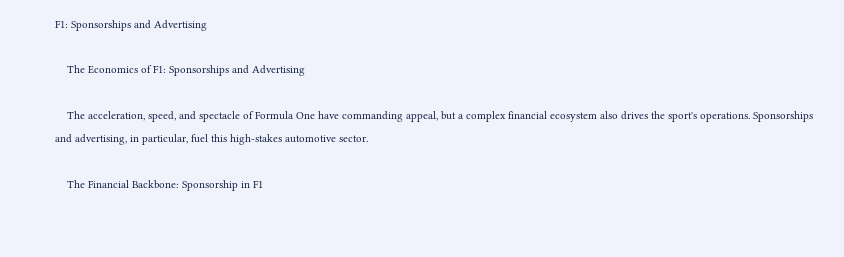F1: Sponsorships and Advertising

    The Economics of F1: Sponsorships and Advertising

    The acceleration, speed, and spectacle of Formula One have commanding appeal, but a complex financial ecosystem also drives the sport's operations. Sponsorships and advertising, in particular, fuel this high-stakes automotive sector.

    The Financial Backbone: Sponsorship in F1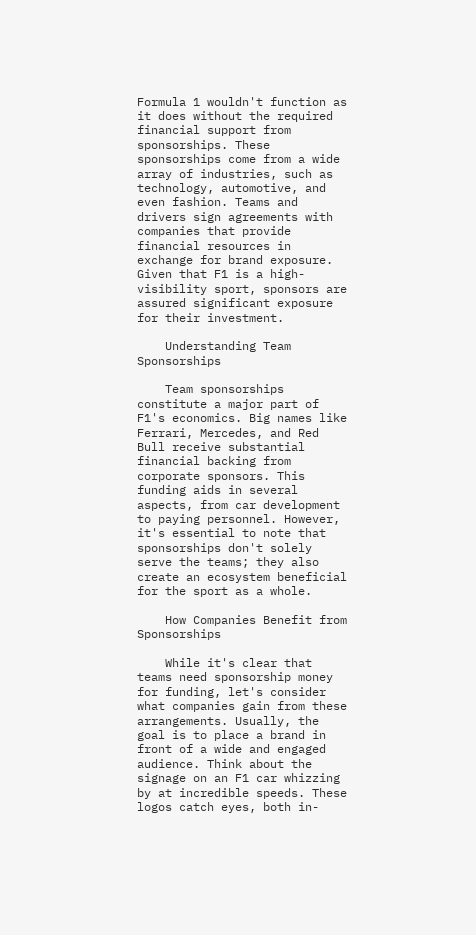Formula 1 wouldn't function as it does without the required financial support from sponsorships. These sponsorships come from a wide array of industries, such as technology, automotive, and even fashion. Teams and drivers sign agreements with companies that provide financial resources in exchange for brand exposure. Given that F1 is a high-visibility sport, sponsors are assured significant exposure for their investment.

    Understanding Team Sponsorships

    Team sponsorships constitute a major part of F1's economics. Big names like Ferrari, Mercedes, and Red Bull receive substantial financial backing from corporate sponsors. This funding aids in several aspects, from car development to paying personnel. However, it's essential to note that sponsorships don't solely serve the teams; they also create an ecosystem beneficial for the sport as a whole.

    How Companies Benefit from Sponsorships

    While it's clear that teams need sponsorship money for funding, let's consider what companies gain from these arrangements. Usually, the goal is to place a brand in front of a wide and engaged audience. Think about the signage on an F1 car whizzing by at incredible speeds. These logos catch eyes, both in-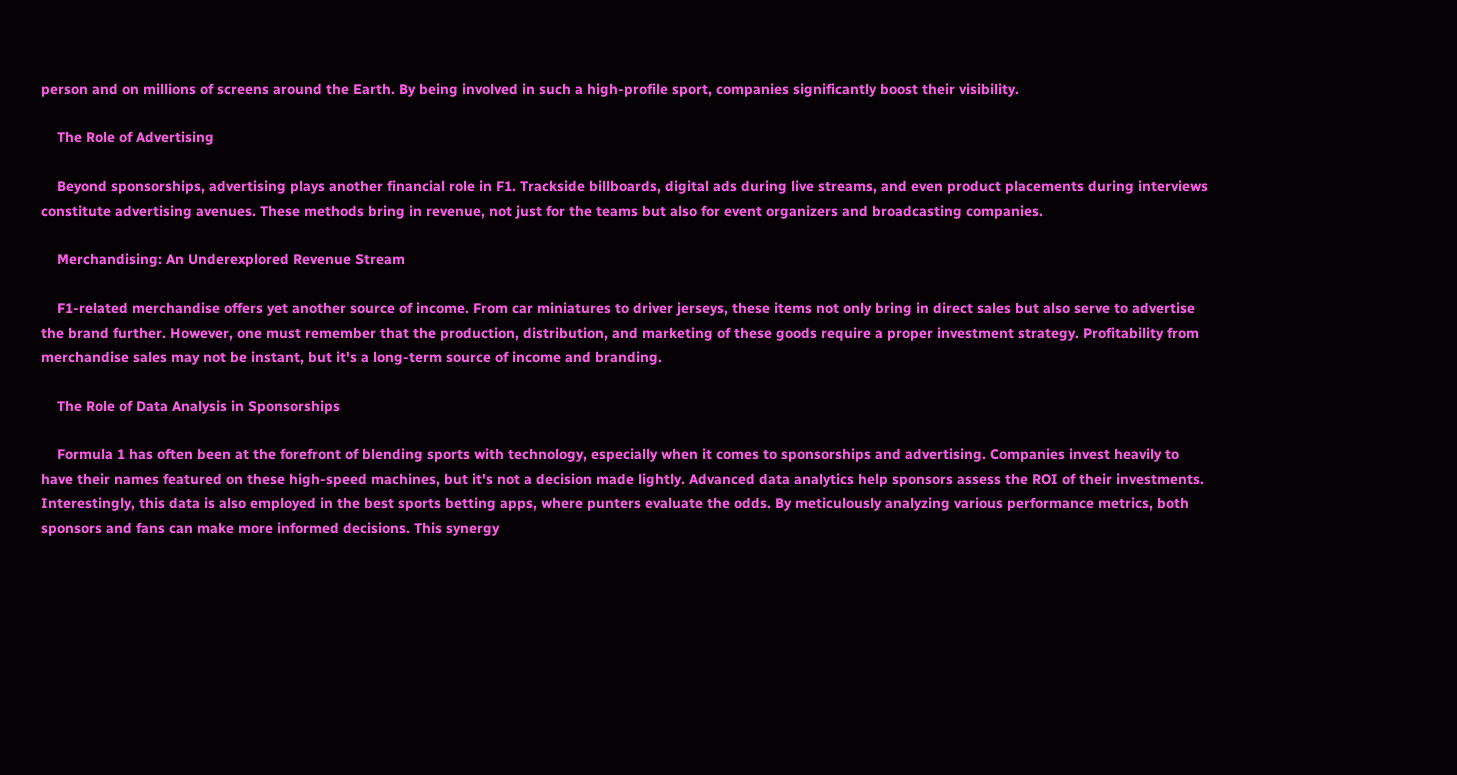person and on millions of screens around the Earth. By being involved in such a high-profile sport, companies significantly boost their visibility.

    The Role of Advertising

    Beyond sponsorships, advertising plays another financial role in F1. Trackside billboards, digital ads during live streams, and even product placements during interviews constitute advertising avenues. These methods bring in revenue, not just for the teams but also for event organizers and broadcasting companies.

    Merchandising: An Underexplored Revenue Stream

    F1-related merchandise offers yet another source of income. From car miniatures to driver jerseys, these items not only bring in direct sales but also serve to advertise the brand further. However, one must remember that the production, distribution, and marketing of these goods require a proper investment strategy. Profitability from merchandise sales may not be instant, but it's a long-term source of income and branding.

    The Role of Data Analysis in Sponsorships

    Formula 1 has often been at the forefront of blending sports with technology, especially when it comes to sponsorships and advertising. Companies invest heavily to have their names featured on these high-speed machines, but it's not a decision made lightly. Advanced data analytics help sponsors assess the ROI of their investments. Interestingly, this data is also employed in the best sports betting apps, where punters evaluate the odds. By meticulously analyzing various performance metrics, both sponsors and fans can make more informed decisions. This synergy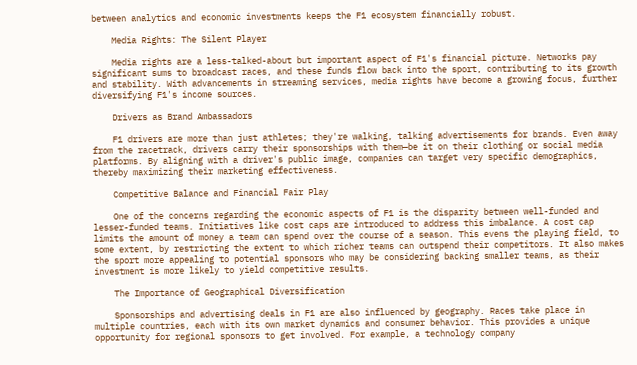between analytics and economic investments keeps the F1 ecosystem financially robust.

    Media Rights: The Silent Player

    Media rights are a less-talked-about but important aspect of F1's financial picture. Networks pay significant sums to broadcast races, and these funds flow back into the sport, contributing to its growth and stability. With advancements in streaming services, media rights have become a growing focus, further diversifying F1's income sources.

    Drivers as Brand Ambassadors

    F1 drivers are more than just athletes; they're walking, talking advertisements for brands. Even away from the racetrack, drivers carry their sponsorships with them—be it on their clothing or social media platforms. By aligning with a driver's public image, companies can target very specific demographics, thereby maximizing their marketing effectiveness.

    Competitive Balance and Financial Fair Play

    One of the concerns regarding the economic aspects of F1 is the disparity between well-funded and lesser-funded teams. Initiatives like cost caps are introduced to address this imbalance. A cost cap limits the amount of money a team can spend over the course of a season. This evens the playing field, to some extent, by restricting the extent to which richer teams can outspend their competitors. It also makes the sport more appealing to potential sponsors who may be considering backing smaller teams, as their investment is more likely to yield competitive results.

    The Importance of Geographical Diversification

    Sponsorships and advertising deals in F1 are also influenced by geography. Races take place in multiple countries, each with its own market dynamics and consumer behavior. This provides a unique opportunity for regional sponsors to get involved. For example, a technology company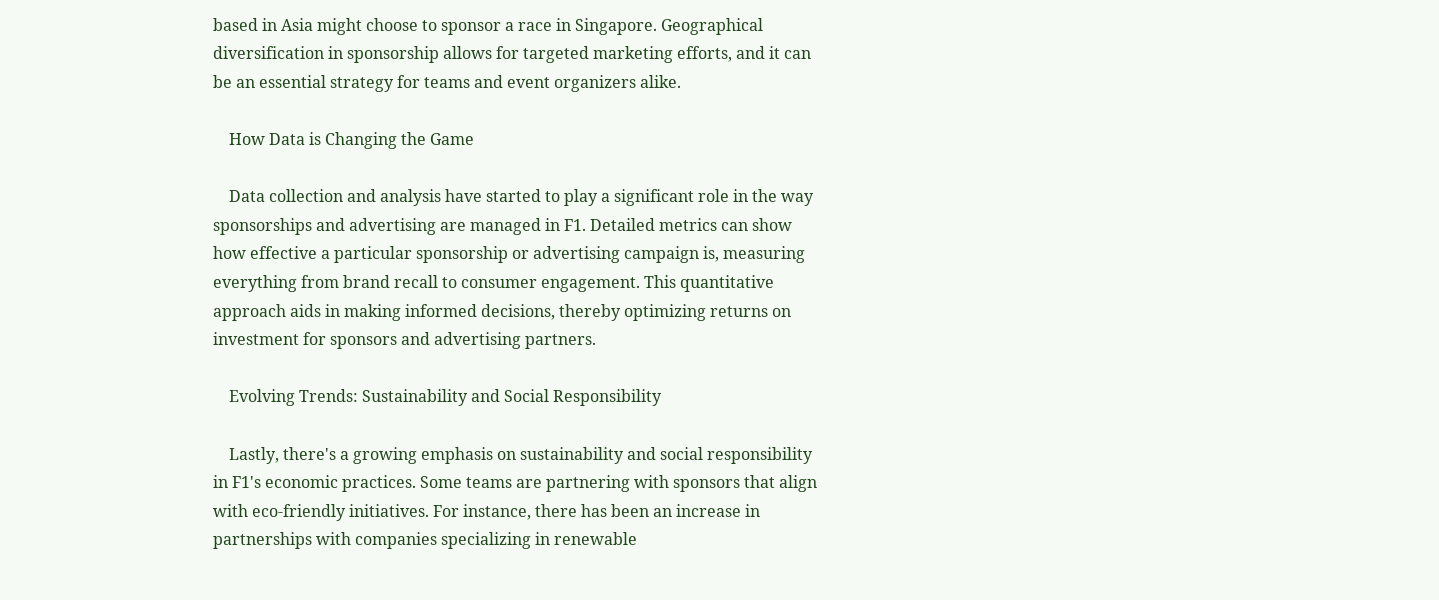based in Asia might choose to sponsor a race in Singapore. Geographical diversification in sponsorship allows for targeted marketing efforts, and it can be an essential strategy for teams and event organizers alike.

    How Data is Changing the Game

    Data collection and analysis have started to play a significant role in the way sponsorships and advertising are managed in F1. Detailed metrics can show how effective a particular sponsorship or advertising campaign is, measuring everything from brand recall to consumer engagement. This quantitative approach aids in making informed decisions, thereby optimizing returns on investment for sponsors and advertising partners.

    Evolving Trends: Sustainability and Social Responsibility

    Lastly, there's a growing emphasis on sustainability and social responsibility in F1's economic practices. Some teams are partnering with sponsors that align with eco-friendly initiatives. For instance, there has been an increase in partnerships with companies specializing in renewable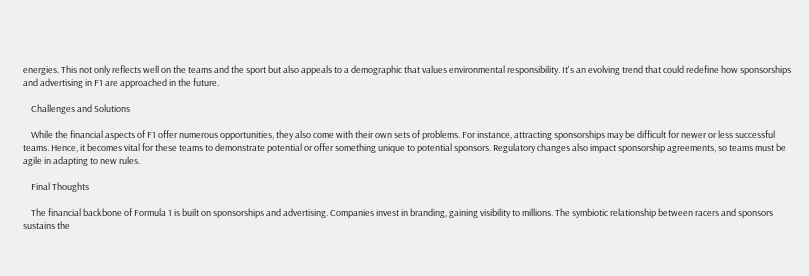energies. This not only reflects well on the teams and the sport but also appeals to a demographic that values environmental responsibility. It's an evolving trend that could redefine how sponsorships and advertising in F1 are approached in the future.

    Challenges and Solutions

    While the financial aspects of F1 offer numerous opportunities, they also come with their own sets of problems. For instance, attracting sponsorships may be difficult for newer or less successful teams. Hence, it becomes vital for these teams to demonstrate potential or offer something unique to potential sponsors. Regulatory changes also impact sponsorship agreements, so teams must be agile in adapting to new rules.

    Final Thoughts

    The financial backbone of Formula 1 is built on sponsorships and advertising. Companies invest in branding, gaining visibility to millions. The symbiotic relationship between racers and sponsors sustains the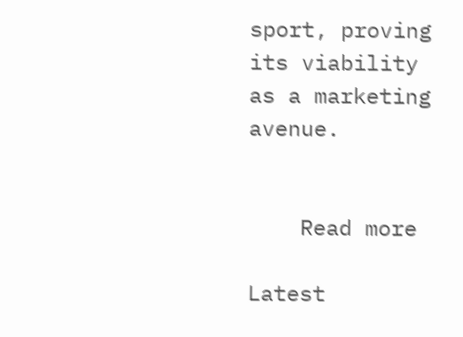sport, proving its viability as a marketing avenue.


    Read more

Latest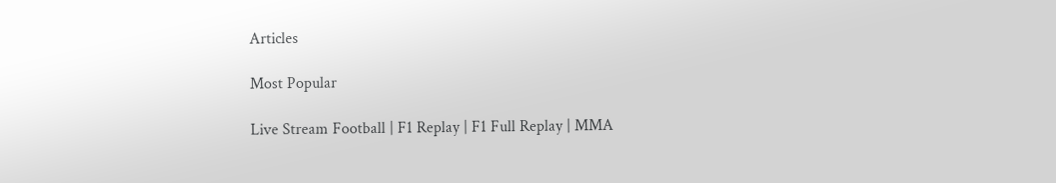Articles

Most Popular

Live Stream Football | F1 Replay | F1 Full Replay | MMA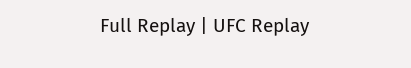Full Replay | UFC Replay